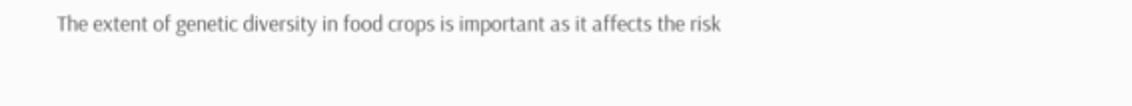The extent of genetic diversity in food crops is important as it affects the risk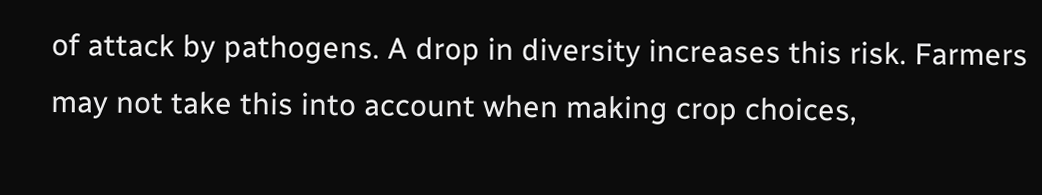of attack by pathogens. A drop in diversity increases this risk. Farmers may not take this into account when making crop choices,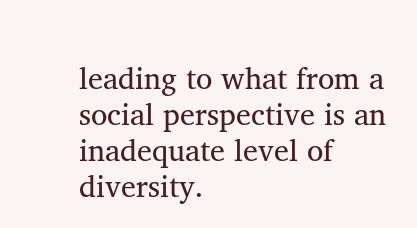leading to what from a social perspective is an inadequate level of diversity.